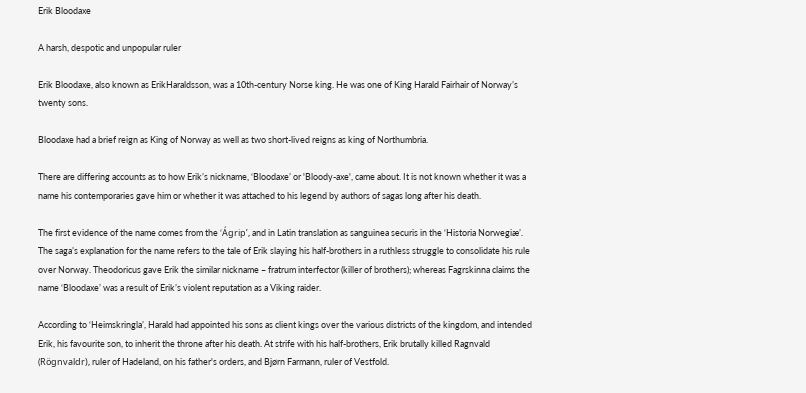Erik Bloodaxe

A harsh, despotic and unpopular ruler

Erik Bloodaxe, also known as ErikHaraldsson, was a 10th-century Norse king. He was one of King Harald Fairhair of Norway’s twenty sons.

Bloodaxe had a brief reign as King of Norway as well as two short-lived reigns as king of Northumbria.

There are differing accounts as to how Erik’s nickname, ‘Bloodaxe’ or 'Bloody-axe', came about. It is not known whether it was a name his contemporaries gave him or whether it was attached to his legend by authors of sagas long after his death.

The first evidence of the name comes from the ‘Ágrip’, and in Latin translation as sanguinea securis in the ‘Historia Norwegiæ’. The saga’s explanation for the name refers to the tale of Erik slaying his half-brothers in a ruthless struggle to consolidate his rule over Norway. Theodoricus gave Erik the similar nickname – fratrum interfector (killer of brothers); whereas Fagrskinna claims the name ‘Bloodaxe’ was a result of Erik’s violent reputation as a Viking raider.

According to ‘Heimskringla’, Harald had appointed his sons as client kings over the various districts of the kingdom, and intended Erik, his favourite son, to inherit the throne after his death. At strife with his half-brothers, Erik brutally killed Ragnvald (Rögnvaldr), ruler of Hadeland, on his father's orders, and Bjørn Farmann, ruler of Vestfold.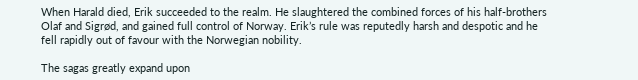When Harald died, Erik succeeded to the realm. He slaughtered the combined forces of his half-brothers Olaf and Sigrød, and gained full control of Norway. Erik’s rule was reputedly harsh and despotic and he fell rapidly out of favour with the Norwegian nobility.

The sagas greatly expand upon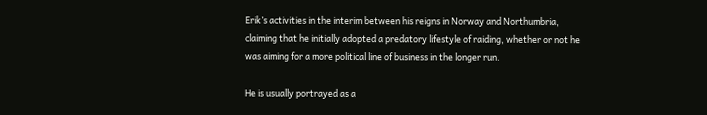Erik’s activities in the interim between his reigns in Norway and Northumbria, claiming that he initially adopted a predatory lifestyle of raiding, whether or not he was aiming for a more political line of business in the longer run.

He is usually portrayed as a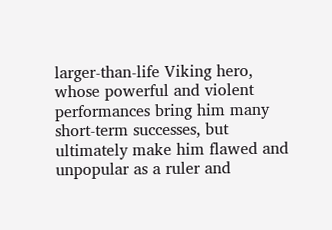larger-than-life Viking hero, whose powerful and violent performances bring him many short-term successes, but ultimately make him flawed and unpopular as a ruler and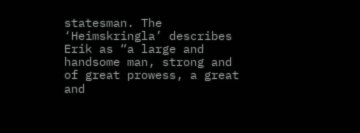statesman. The ‘Heimskringla’ describes Erik as “a large and handsome man, strong and of great prowess, a great and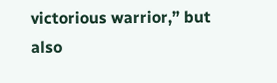victorious warrior,” but also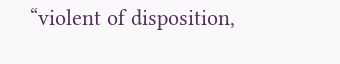“violent of disposition,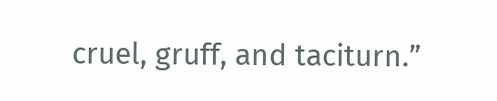cruel, gruff, and taciturn.”